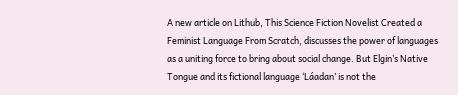A new article on Lithub, This Science Fiction Novelist Created a Feminist Language From Scratch, discusses the power of languages as a uniting force to bring about social change. But Elgin’s Native Tongue and its fictional language ‘Láadan’ is not the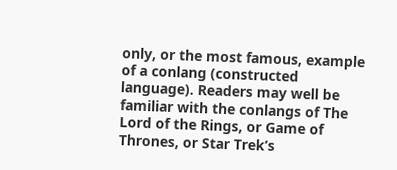only, or the most famous, example of a conlang (constructed language). Readers may well be familiar with the conlangs of The Lord of the Rings, or Game of Thrones, or Star Trek’s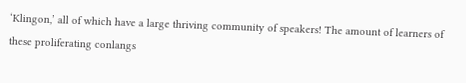‘Klingon,’ all of which have a large thriving community of speakers! The amount of learners of these proliferating conlangs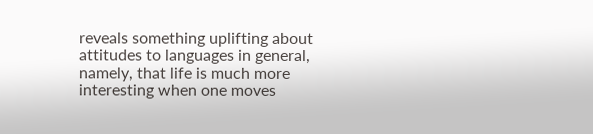reveals something uplifting about attitudes to languages in general, namely, that life is much more interesting when one moves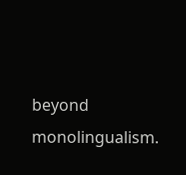beyond monolingualism.